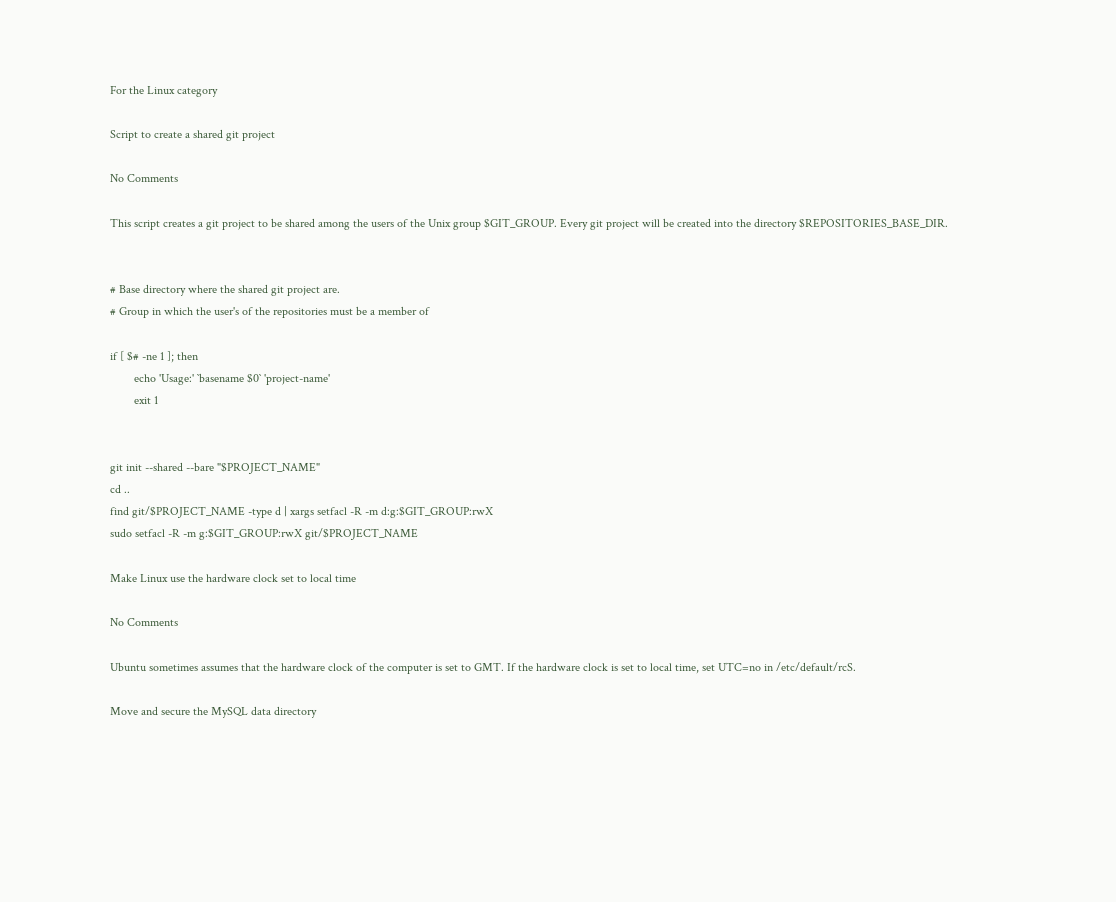For the Linux category

Script to create a shared git project

No Comments

This script creates a git project to be shared among the users of the Unix group $GIT_GROUP. Every git project will be created into the directory $REPOSITORIES_BASE_DIR.


# Base directory where the shared git project are.
# Group in which the user's of the repositories must be a member of

if [ $# -ne 1 ]; then
        echo 'Usage:' `basename $0` 'project-name'
        exit 1


git init --shared --bare "$PROJECT_NAME"
cd ..
find git/$PROJECT_NAME -type d | xargs setfacl -R -m d:g:$GIT_GROUP:rwX
sudo setfacl -R -m g:$GIT_GROUP:rwX git/$PROJECT_NAME

Make Linux use the hardware clock set to local time

No Comments

Ubuntu sometimes assumes that the hardware clock of the computer is set to GMT. If the hardware clock is set to local time, set UTC=no in /etc/default/rcS.

Move and secure the MySQL data directory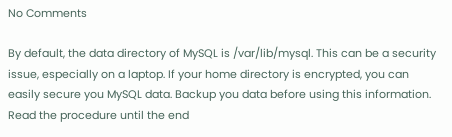No Comments

By default, the data directory of MySQL is /var/lib/mysql. This can be a security issue, especially on a laptop. If your home directory is encrypted, you can easily secure you MySQL data. Backup you data before using this information. Read the procedure until the end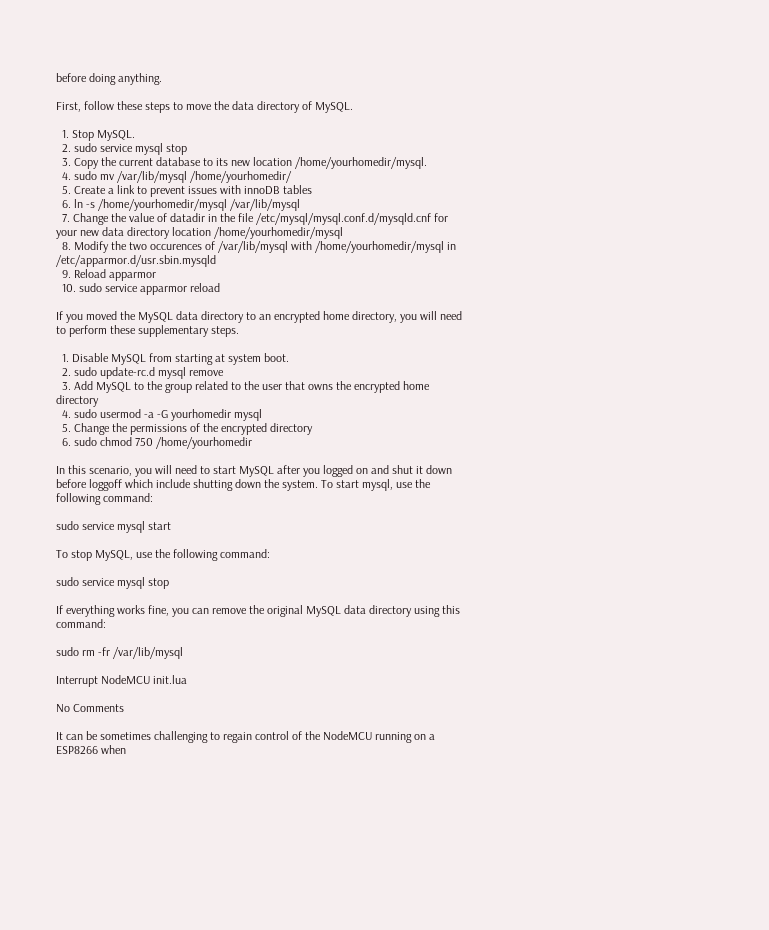before doing anything.

First, follow these steps to move the data directory of MySQL.

  1. Stop MySQL.
  2. sudo service mysql stop
  3. Copy the current database to its new location /home/yourhomedir/mysql.
  4. sudo mv /var/lib/mysql /home/yourhomedir/
  5. Create a link to prevent issues with innoDB tables
  6. ln -s /home/yourhomedir/mysql /var/lib/mysql
  7. Change the value of datadir in the file /etc/mysql/mysql.conf.d/mysqld.cnf for your new data directory location /home/yourhomedir/mysql
  8. Modify the two occurences of /var/lib/mysql with /home/yourhomedir/mysql in /etc/apparmor.d/usr.sbin.mysqld
  9. Reload apparmor
  10. sudo service apparmor reload

If you moved the MySQL data directory to an encrypted home directory, you will need to perform these supplementary steps.

  1. Disable MySQL from starting at system boot.
  2. sudo update-rc.d mysql remove
  3. Add MySQL to the group related to the user that owns the encrypted home directory
  4. sudo usermod -a -G yourhomedir mysql
  5. Change the permissions of the encrypted directory
  6. sudo chmod 750 /home/yourhomedir

In this scenario, you will need to start MySQL after you logged on and shut it down before loggoff which include shutting down the system. To start mysql, use the following command:

sudo service mysql start

To stop MySQL, use the following command:

sudo service mysql stop

If everything works fine, you can remove the original MySQL data directory using this command:

sudo rm -fr /var/lib/mysql

Interrupt NodeMCU init.lua

No Comments

It can be sometimes challenging to regain control of the NodeMCU running on a ESP8266 when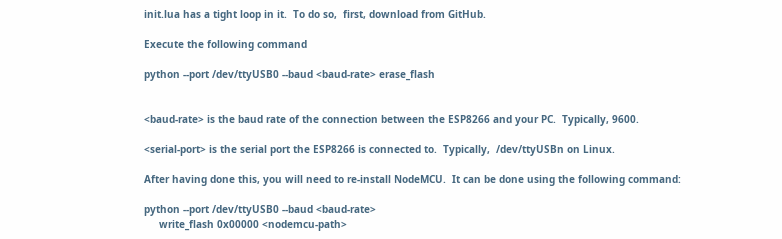init.lua has a tight loop in it.  To do so,  first, download from GitHub.

Execute the following command

python --port /dev/ttyUSB0 --baud <baud-rate> erase_flash


<baud-rate> is the baud rate of the connection between the ESP8266 and your PC.  Typically, 9600.

<serial-port> is the serial port the ESP8266 is connected to.  Typically,  /dev/ttyUSBn on Linux.

After having done this, you will need to re-install NodeMCU.  It can be done using the following command:

python --port /dev/ttyUSB0 --baud <baud-rate>
     write_flash 0x00000 <nodemcu-path>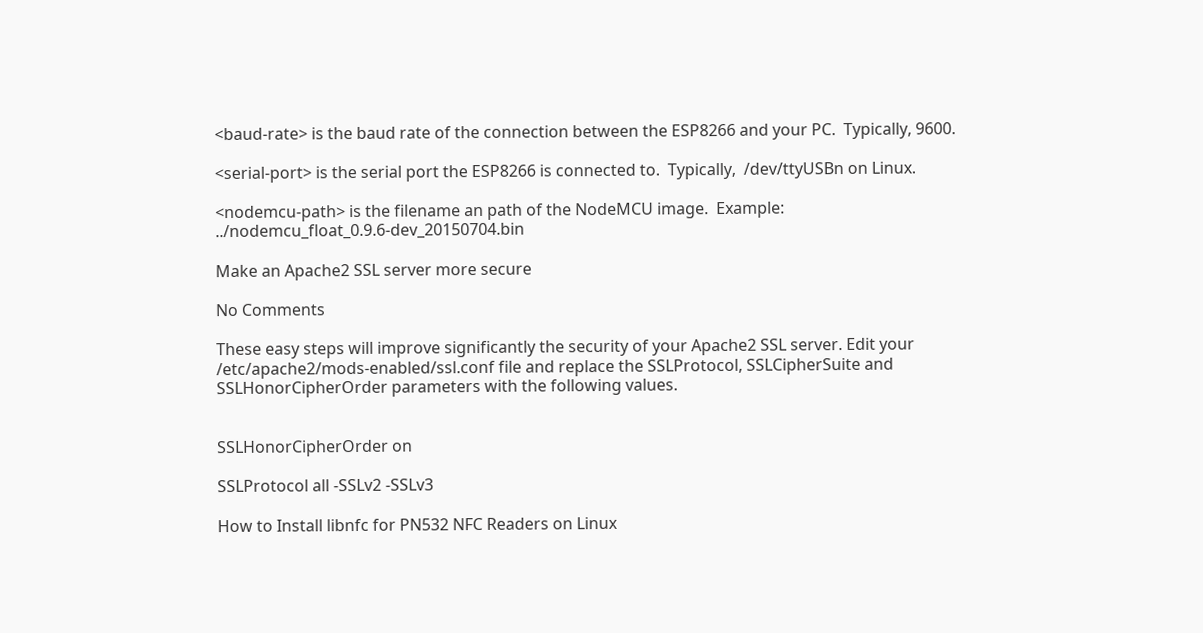<baud-rate> is the baud rate of the connection between the ESP8266 and your PC.  Typically, 9600.

<serial-port> is the serial port the ESP8266 is connected to.  Typically,  /dev/ttyUSBn on Linux.

<nodemcu-path> is the filename an path of the NodeMCU image.  Example: ../nodemcu_float_0.9.6-dev_20150704.bin

Make an Apache2 SSL server more secure

No Comments

These easy steps will improve significantly the security of your Apache2 SSL server. Edit your /etc/apache2/mods-enabled/ssl.conf file and replace the SSLProtocol, SSLCipherSuite and SSLHonorCipherOrder parameters with the following values.


SSLHonorCipherOrder on

SSLProtocol all -SSLv2 -SSLv3

How to Install libnfc for PN532 NFC Readers on Linux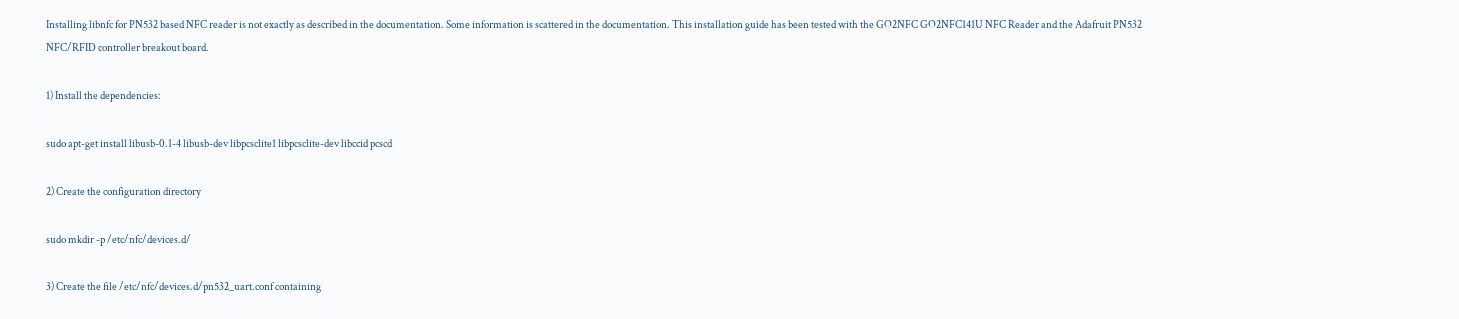Installing libnfc for PN532 based NFC reader is not exactly as described in the documentation. Some information is scattered in the documentation. This installation guide has been tested with the GO2NFC GO2NFC141U NFC Reader and the Adafruit PN532 NFC/RFID controller breakout board.

1) Install the dependencies:

sudo apt-get install libusb-0.1-4 libusb-dev libpcsclite1 libpcsclite-dev libccid pcscd

2) Create the configuration directory

sudo mkdir -p /etc/nfc/devices.d/

3) Create the file /etc/nfc/devices.d/pn532_uart.conf containing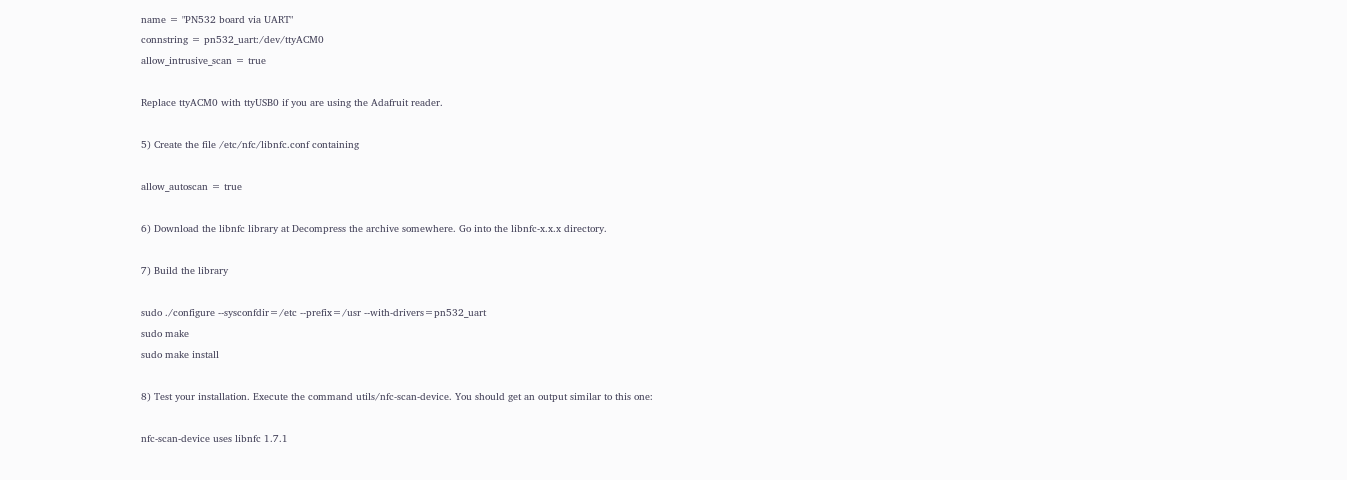name = "PN532 board via UART"
connstring = pn532_uart:/dev/ttyACM0
allow_intrusive_scan = true

Replace ttyACM0 with ttyUSB0 if you are using the Adafruit reader.

5) Create the file /etc/nfc/libnfc.conf containing

allow_autoscan = true

6) Download the libnfc library at Decompress the archive somewhere. Go into the libnfc-x.x.x directory.

7) Build the library

sudo ./configure --sysconfdir=/etc --prefix=/usr --with-drivers=pn532_uart
sudo make
sudo make install

8) Test your installation. Execute the command utils/nfc-scan-device. You should get an output similar to this one:

nfc-scan-device uses libnfc 1.7.1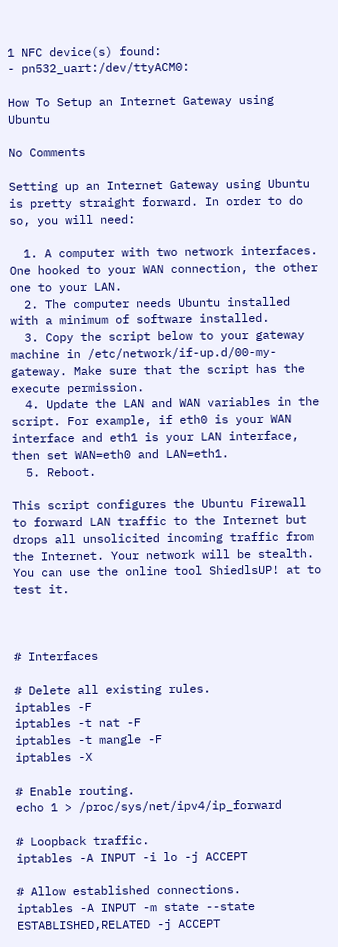1 NFC device(s) found:
- pn532_uart:/dev/ttyACM0:

How To Setup an Internet Gateway using Ubuntu

No Comments

Setting up an Internet Gateway using Ubuntu is pretty straight forward. In order to do so, you will need:

  1. A computer with two network interfaces. One hooked to your WAN connection, the other one to your LAN.
  2. The computer needs Ubuntu installed with a minimum of software installed.
  3. Copy the script below to your gateway machine in /etc/network/if-up.d/00-my-gateway. Make sure that the script has the execute permission.
  4. Update the LAN and WAN variables in the script. For example, if eth0 is your WAN interface and eth1 is your LAN interface, then set WAN=eth0 and LAN=eth1.
  5. Reboot.

This script configures the Ubuntu Firewall to forward LAN traffic to the Internet but drops all unsolicited incoming traffic from the Internet. Your network will be stealth. You can use the online tool ShiedlsUP! at to test it.



# Interfaces

# Delete all existing rules.
iptables -F
iptables -t nat -F
iptables -t mangle -F
iptables -X

# Enable routing.
echo 1 > /proc/sys/net/ipv4/ip_forward

# Loopback traffic.
iptables -A INPUT -i lo -j ACCEPT

# Allow established connections.
iptables -A INPUT -m state --state ESTABLISHED,RELATED -j ACCEPT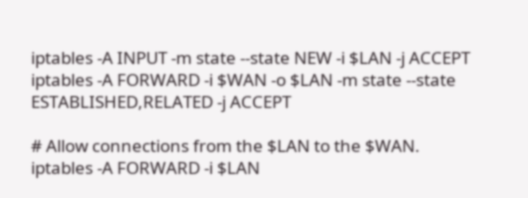iptables -A INPUT -m state --state NEW -i $LAN -j ACCEPT
iptables -A FORWARD -i $WAN -o $LAN -m state --state ESTABLISHED,RELATED -j ACCEPT

# Allow connections from the $LAN to the $WAN.
iptables -A FORWARD -i $LAN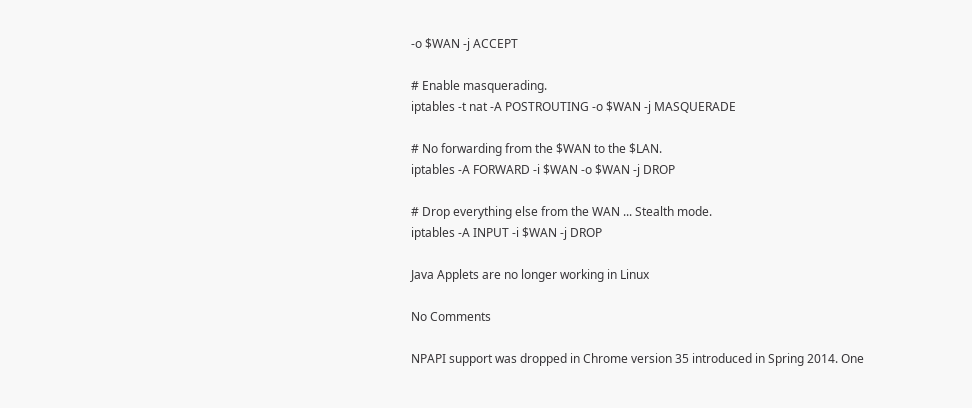-o $WAN -j ACCEPT

# Enable masquerading.
iptables -t nat -A POSTROUTING -o $WAN -j MASQUERADE

# No forwarding from the $WAN to the $LAN.
iptables -A FORWARD -i $WAN -o $WAN -j DROP

# Drop everything else from the WAN ... Stealth mode.
iptables -A INPUT -i $WAN -j DROP

Java Applets are no longer working in Linux

No Comments

NPAPI support was dropped in Chrome version 35 introduced in Spring 2014. One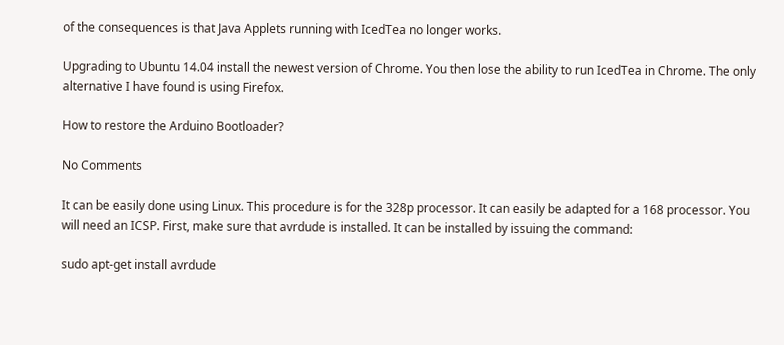of the consequences is that Java Applets running with IcedTea no longer works.

Upgrading to Ubuntu 14.04 install the newest version of Chrome. You then lose the ability to run IcedTea in Chrome. The only alternative I have found is using Firefox.

How to restore the Arduino Bootloader?

No Comments

It can be easily done using Linux. This procedure is for the 328p processor. It can easily be adapted for a 168 processor. You will need an ICSP. First, make sure that avrdude is installed. It can be installed by issuing the command:

sudo apt-get install avrdude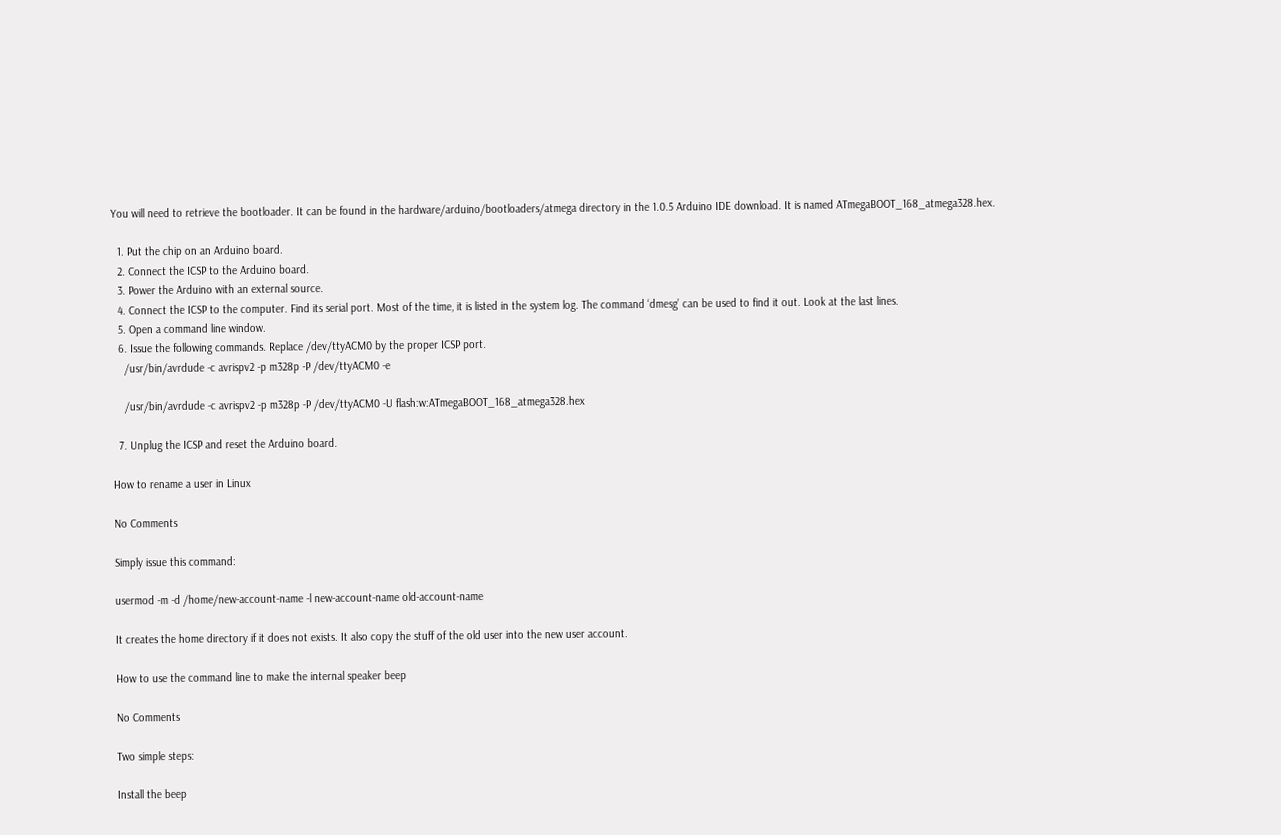You will need to retrieve the bootloader. It can be found in the hardware/arduino/bootloaders/atmega directory in the 1.0.5 Arduino IDE download. It is named ATmegaBOOT_168_atmega328.hex.

  1. Put the chip on an Arduino board.
  2. Connect the ICSP to the Arduino board.
  3. Power the Arduino with an external source.
  4. Connect the ICSP to the computer. Find its serial port. Most of the time, it is listed in the system log. The command ‘dmesg’ can be used to find it out. Look at the last lines.
  5. Open a command line window.
  6. Issue the following commands. Replace /dev/ttyACM0 by the proper ICSP port.
    /usr/bin/avrdude -c avrispv2 -p m328p -P /dev/ttyACM0 -e

    /usr/bin/avrdude -c avrispv2 -p m328p -P /dev/ttyACM0 -U flash:w:ATmegaBOOT_168_atmega328.hex

  7. Unplug the ICSP and reset the Arduino board.

How to rename a user in Linux

No Comments

Simply issue this command:

usermod -m -d /home/new-account-name -l new-account-name old-account-name

It creates the home directory if it does not exists. It also copy the stuff of the old user into the new user account.

How to use the command line to make the internal speaker beep

No Comments

Two simple steps:

Install the beep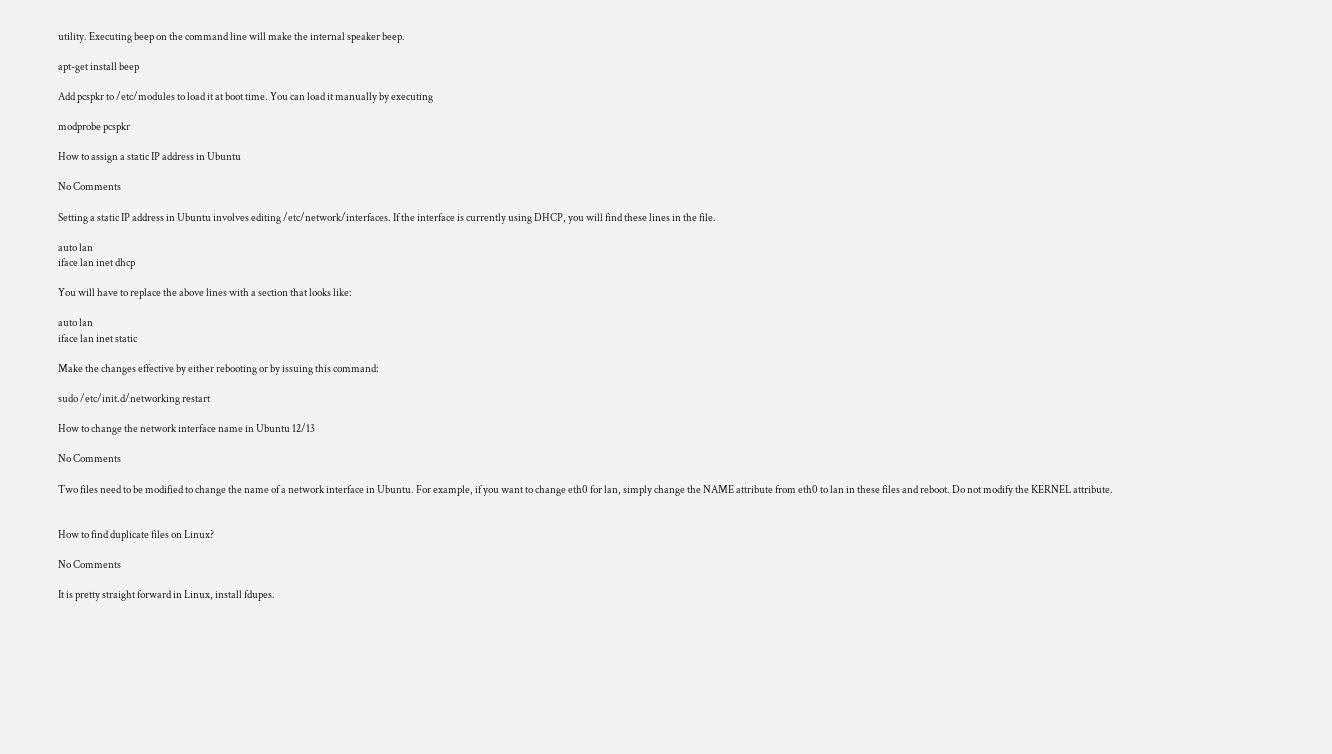utility. Executing beep on the command line will make the internal speaker beep.

apt-get install beep

Add pcspkr to /etc/modules to load it at boot time. You can load it manually by executing

modprobe pcspkr

How to assign a static IP address in Ubuntu

No Comments

Setting a static IP address in Ubuntu involves editing /etc/network/interfaces. If the interface is currently using DHCP, you will find these lines in the file.

auto lan
iface lan inet dhcp

You will have to replace the above lines with a section that looks like:

auto lan
iface lan inet static

Make the changes effective by either rebooting or by issuing this command:

sudo /etc/init.d/networking restart

How to change the network interface name in Ubuntu 12/13

No Comments

Two files need to be modified to change the name of a network interface in Ubuntu. For example, if you want to change eth0 for lan, simply change the NAME attribute from eth0 to lan in these files and reboot. Do not modify the KERNEL attribute.


How to find duplicate files on Linux?

No Comments

It is pretty straight forward in Linux, install fdupes.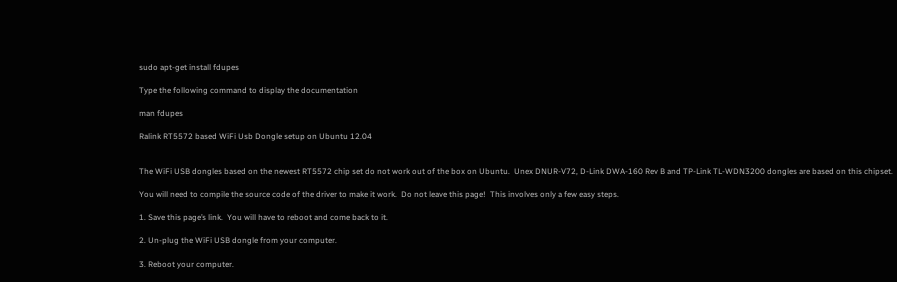sudo apt-get install fdupes

Type the following command to display the documentation

man fdupes

Ralink RT5572 based WiFi Usb Dongle setup on Ubuntu 12.04


The WiFi USB dongles based on the newest RT5572 chip set do not work out of the box on Ubuntu.  Unex DNUR-V72, D-Link DWA-160 Rev B and TP-Link TL-WDN3200 dongles are based on this chipset.

You will need to compile the source code of the driver to make it work.  Do not leave this page!  This involves only a few easy steps.

1. Save this page’s link.  You will have to reboot and come back to it.

2. Un-plug the WiFi USB dongle from your computer.

3. Reboot your computer.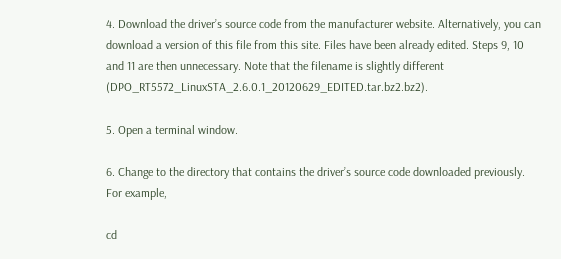4. Download the driver’s source code from the manufacturer website. Alternatively, you can download a version of this file from this site. Files have been already edited. Steps 9, 10 and 11 are then unnecessary. Note that the filename is slightly different (DPO_RT5572_LinuxSTA_2.6.0.1_20120629_EDITED.tar.bz2.bz2).

5. Open a terminal window.

6. Change to the directory that contains the driver’s source code downloaded previously.  For example,

cd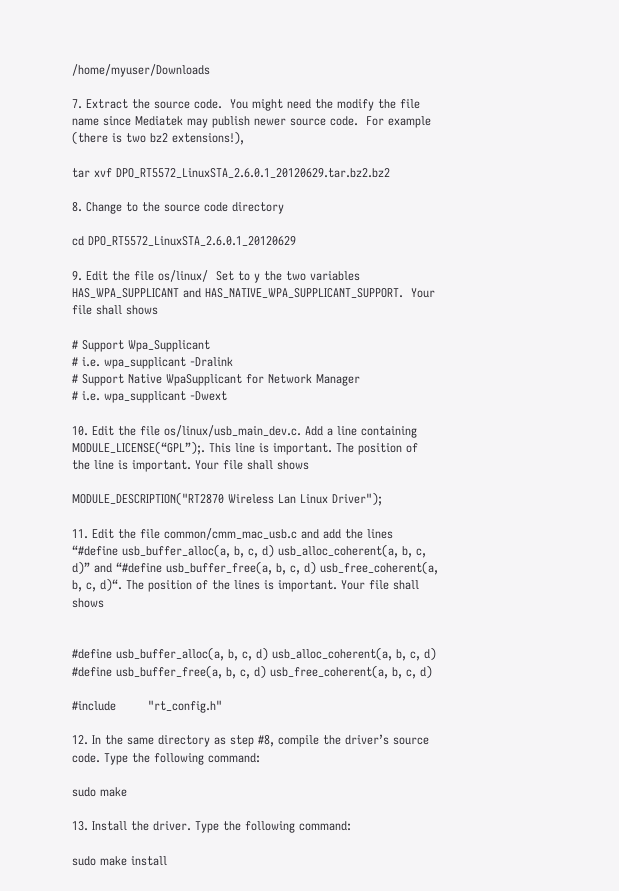/home/myuser/Downloads

7. Extract the source code.  You might need the modify the file name since Mediatek may publish newer source code.  For example (there is two bz2 extensions!),

tar xvf DPO_RT5572_LinuxSTA_2.6.0.1_20120629.tar.bz2.bz2

8. Change to the source code directory

cd DPO_RT5572_LinuxSTA_2.6.0.1_20120629

9. Edit the file os/linux/  Set to y the two variables HAS_WPA_SUPPLICANT and HAS_NATIVE_WPA_SUPPLICANT_SUPPORT.  Your file shall shows

# Support Wpa_Supplicant
# i.e. wpa_supplicant -Dralink
# Support Native WpaSupplicant for Network Manager
# i.e. wpa_supplicant -Dwext

10. Edit the file os/linux/usb_main_dev.c. Add a line containing MODULE_LICENSE(“GPL”);. This line is important. The position of the line is important. Your file shall shows

MODULE_DESCRIPTION("RT2870 Wireless Lan Linux Driver");

11. Edit the file common/cmm_mac_usb.c and add the lines “#define usb_buffer_alloc(a, b, c, d) usb_alloc_coherent(a, b, c, d)” and “#define usb_buffer_free(a, b, c, d) usb_free_coherent(a, b, c, d)“. The position of the lines is important. Your file shall shows


#define usb_buffer_alloc(a, b, c, d) usb_alloc_coherent(a, b, c, d)
#define usb_buffer_free(a, b, c, d) usb_free_coherent(a, b, c, d)

#include        "rt_config.h"

12. In the same directory as step #8, compile the driver’s source code. Type the following command:

sudo make

13. Install the driver. Type the following command:

sudo make install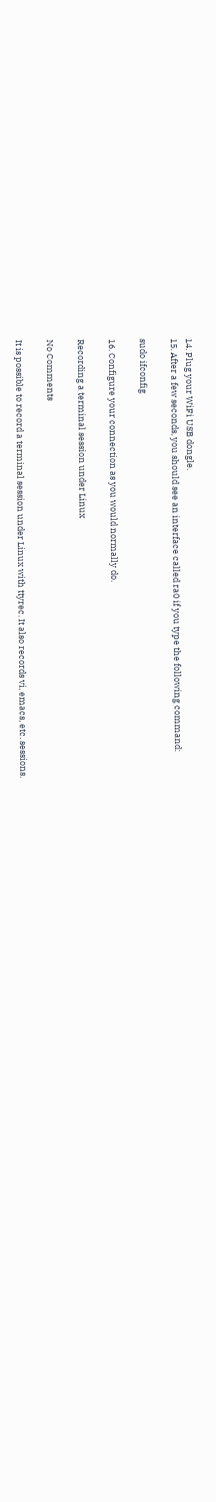14. Plug your WiFi USB dongle.
15. After a few seconds, you should see an interface called ra0 if you type the following command:

sudo ifconfig

16. Configure your connection as you would normally do.

Recording a terminal session under Linux

No Comments

It is possible to record a terminal session under Linux with ttyrec. It also records vi, emacs, etc. sessions.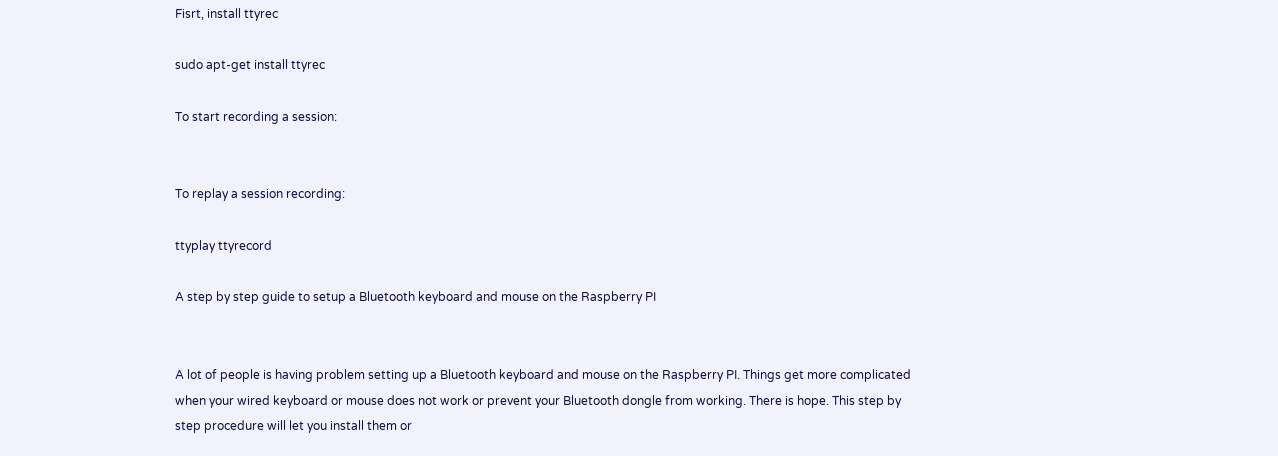Fisrt, install ttyrec

sudo apt-get install ttyrec

To start recording a session:


To replay a session recording:

ttyplay ttyrecord

A step by step guide to setup a Bluetooth keyboard and mouse on the Raspberry PI


A lot of people is having problem setting up a Bluetooth keyboard and mouse on the Raspberry PI. Things get more complicated when your wired keyboard or mouse does not work or prevent your Bluetooth dongle from working. There is hope. This step by step procedure will let you install them or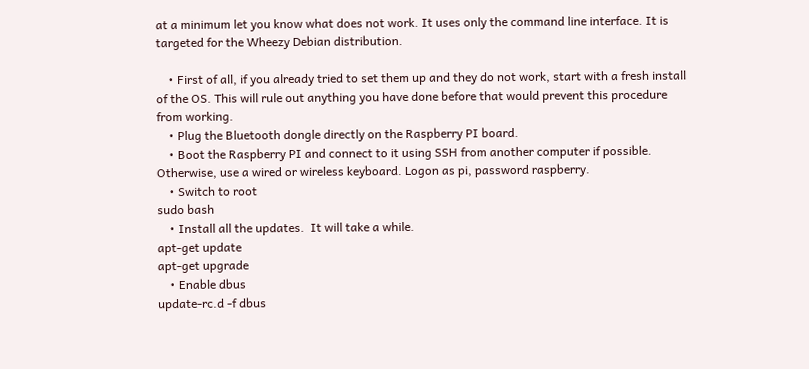at a minimum let you know what does not work. It uses only the command line interface. It is targeted for the Wheezy Debian distribution.

    • First of all, if you already tried to set them up and they do not work, start with a fresh install of the OS. This will rule out anything you have done before that would prevent this procedure from working.
    • Plug the Bluetooth dongle directly on the Raspberry PI board.
    • Boot the Raspberry PI and connect to it using SSH from another computer if possible.  Otherwise, use a wired or wireless keyboard. Logon as pi, password raspberry.
    • Switch to root
sudo bash
    • Install all the updates.  It will take a while.
apt-get update
apt-get upgrade
    • Enable dbus
update-rc.d -f dbus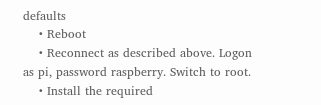defaults
    • Reboot
    • Reconnect as described above. Logon as pi, password raspberry. Switch to root.
    • Install the required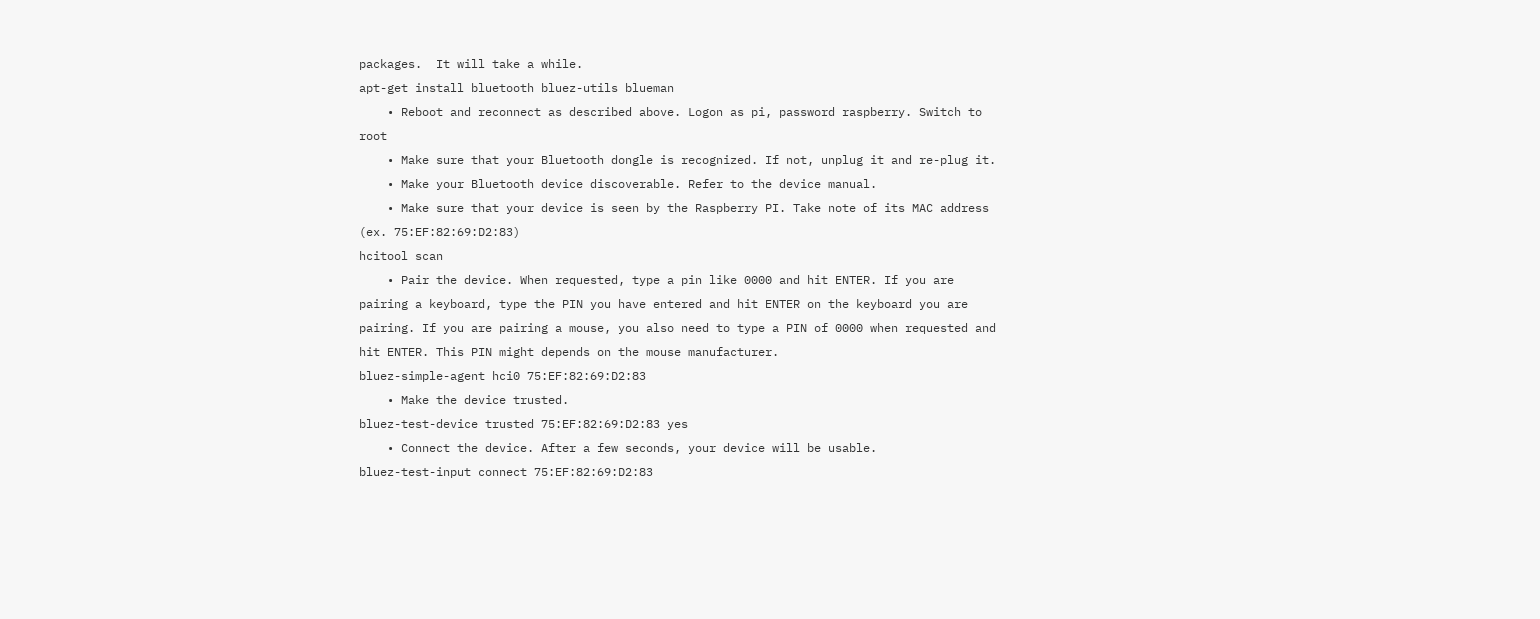packages.  It will take a while.
apt-get install bluetooth bluez-utils blueman
    • Reboot and reconnect as described above. Logon as pi, password raspberry. Switch to root
    • Make sure that your Bluetooth dongle is recognized. If not, unplug it and re-plug it.
    • Make your Bluetooth device discoverable. Refer to the device manual.
    • Make sure that your device is seen by the Raspberry PI. Take note of its MAC address (ex. 75:EF:82:69:D2:83)
hcitool scan
    • Pair the device. When requested, type a pin like 0000 and hit ENTER. If you are pairing a keyboard, type the PIN you have entered and hit ENTER on the keyboard you are pairing. If you are pairing a mouse, you also need to type a PIN of 0000 when requested and hit ENTER. This PIN might depends on the mouse manufacturer.
bluez-simple-agent hci0 75:EF:82:69:D2:83
    • Make the device trusted.
bluez-test-device trusted 75:EF:82:69:D2:83 yes
    • Connect the device. After a few seconds, your device will be usable.
bluez-test-input connect 75:EF:82:69:D2:83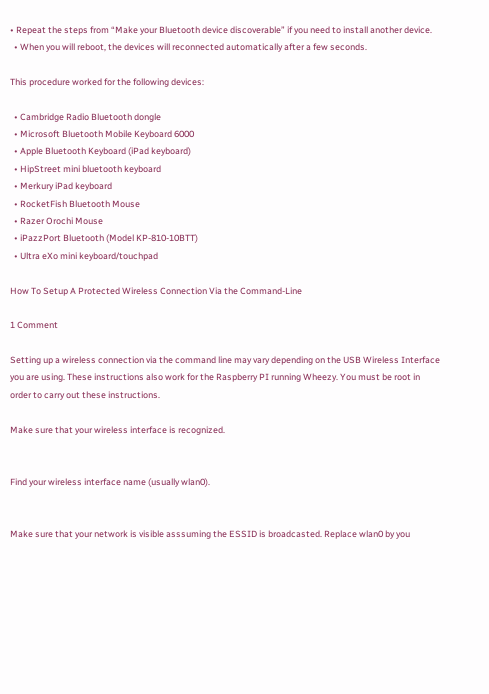• Repeat the steps from “Make your Bluetooth device discoverable” if you need to install another device.
  • When you will reboot, the devices will reconnected automatically after a few seconds.

This procedure worked for the following devices:

  • Cambridge Radio Bluetooth dongle
  • Microsoft Bluetooth Mobile Keyboard 6000
  • Apple Bluetooth Keyboard (iPad keyboard)
  • HipStreet mini bluetooth keyboard
  • Merkury iPad keyboard
  • RocketFish Bluetooth Mouse
  • Razer Orochi Mouse
  • iPazzPort Bluetooth (Model KP-810-10BTT)
  • Ultra eXo mini keyboard/touchpad

How To Setup A Protected Wireless Connection Via the Command-Line

1 Comment

Setting up a wireless connection via the command line may vary depending on the USB Wireless Interface you are using. These instructions also work for the Raspberry PI running Wheezy. You must be root in order to carry out these instructions.

Make sure that your wireless interface is recognized.


Find your wireless interface name (usually wlan0).


Make sure that your network is visible asssuming the ESSID is broadcasted. Replace wlan0 by you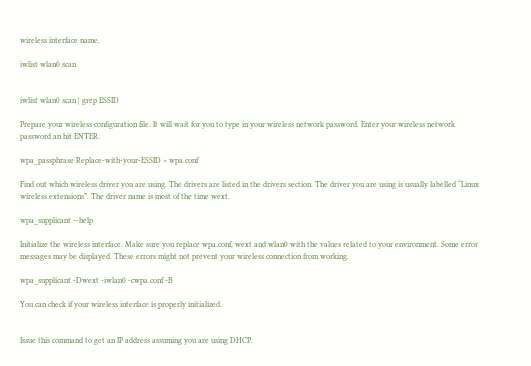wireless interface name.

iwlist wlan0 scan


iwlist wlan0 scan | grep ESSID

Prepare your wireless configuration file. It will wait for you to type in your wireless network password. Enter your wireless network password an hit ENTER.

wpa_passphrase Replace-with-your-ESSID > wpa.conf

Find out which wireless driver you are using. The drivers are listed in the drivers section. The driver you are using is usually labelled “Linux wireless extensions”. The driver name is most of the time wext.

wpa_supplicant --help

Initialize the wireless interface. Make sure you replace wpa.conf, wext and wlan0 with the values related to your environment. Some error messages may be displayed. These errors might not prevent your wireless connection from working.

wpa_supplicant -Dwext -iwlan0 -cwpa.conf -B

You can check if your wireless interface is properly initialized.


Issue this command to get an IP address assuming you are using DHCP.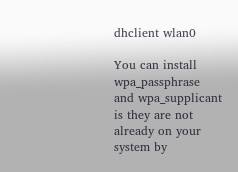dhclient wlan0

You can install wpa_passphrase and wpa_supplicant is they are not already on your system by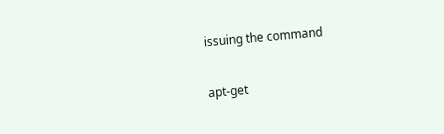issuing the command

apt-get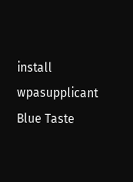install wpasupplicant
Blue Taste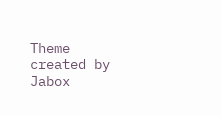Theme created by Jabox